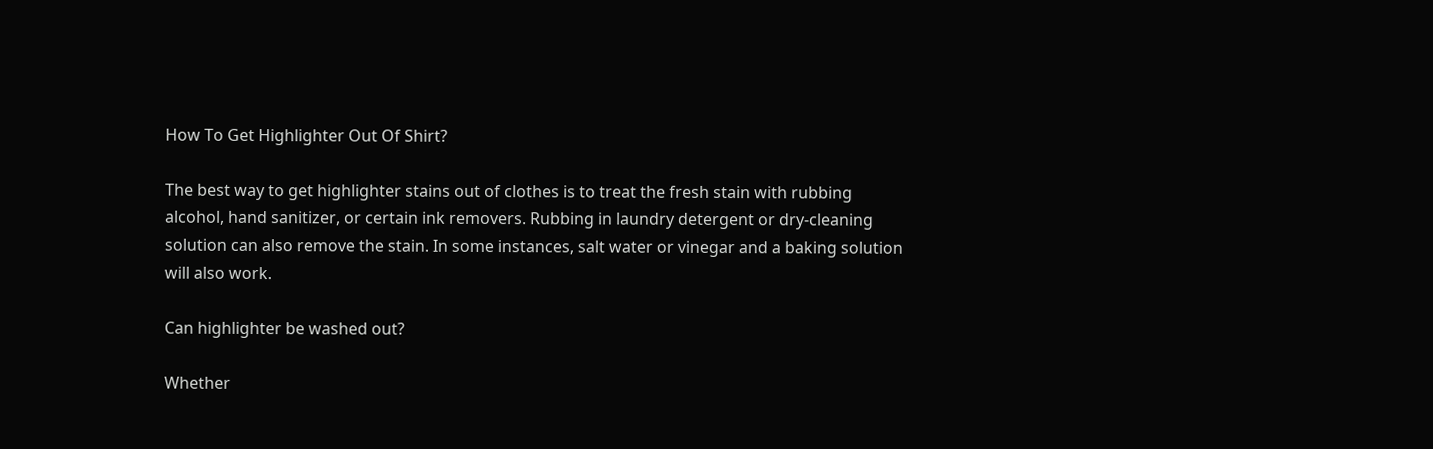How To Get Highlighter Out Of Shirt?

The best way to get highlighter stains out of clothes is to treat the fresh stain with rubbing alcohol, hand sanitizer, or certain ink removers. Rubbing in laundry detergent or dry-cleaning solution can also remove the stain. In some instances, salt water or vinegar and a baking solution will also work.

Can highlighter be washed out?

Whether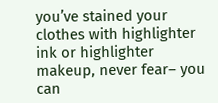you’ve stained your clothes with highlighter ink or highlighter makeup, never fear– you can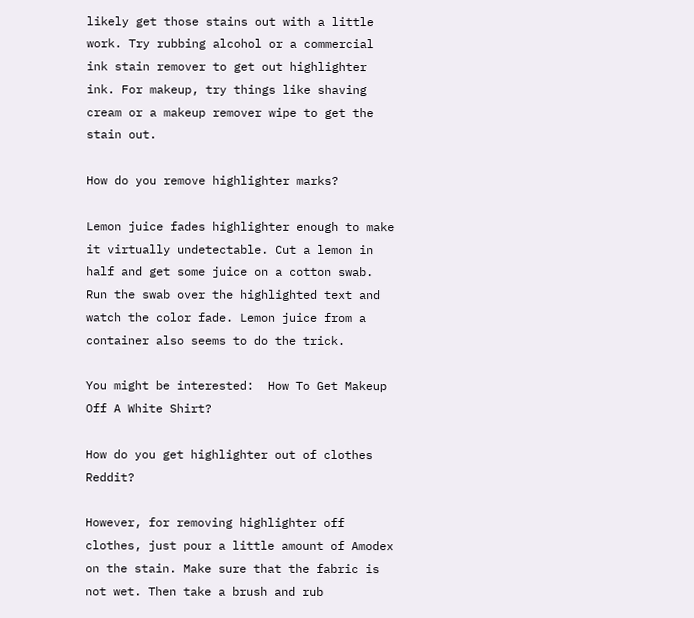likely get those stains out with a little work. Try rubbing alcohol or a commercial ink stain remover to get out highlighter ink. For makeup, try things like shaving cream or a makeup remover wipe to get the stain out.

How do you remove highlighter marks?

Lemon juice fades highlighter enough to make it virtually undetectable. Cut a lemon in half and get some juice on a cotton swab. Run the swab over the highlighted text and watch the color fade. Lemon juice from a container also seems to do the trick.

You might be interested:  How To Get Makeup Off A White Shirt?

How do you get highlighter out of clothes Reddit?

However, for removing highlighter off clothes, just pour a little amount of Amodex on the stain. Make sure that the fabric is not wet. Then take a brush and rub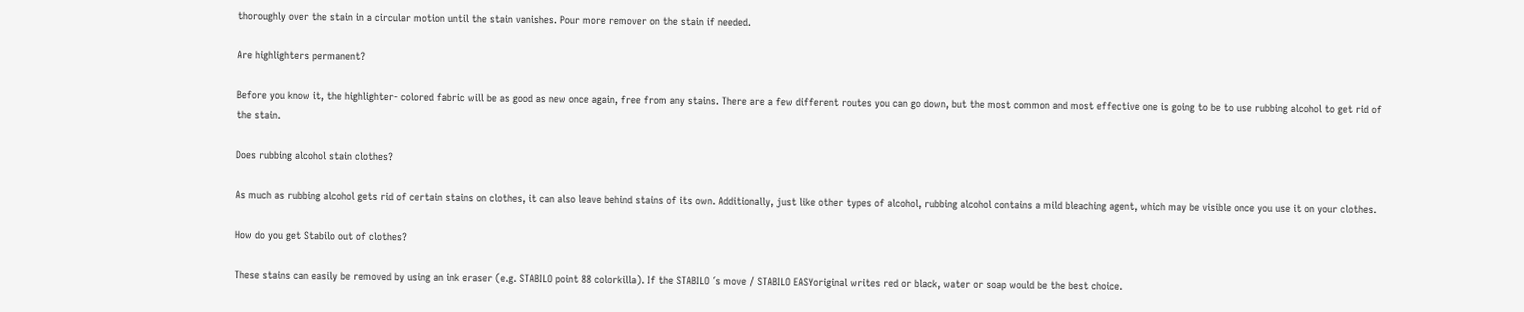thoroughly over the stain in a circular motion until the stain vanishes. Pour more remover on the stain if needed.

Are highlighters permanent?

Before you know it, the highlighter- colored fabric will be as good as new once again, free from any stains. There are a few different routes you can go down, but the most common and most effective one is going to be to use rubbing alcohol to get rid of the stain.

Does rubbing alcohol stain clothes?

As much as rubbing alcohol gets rid of certain stains on clothes, it can also leave behind stains of its own. Additionally, just like other types of alcohol, rubbing alcohol contains a mild bleaching agent, which may be visible once you use it on your clothes.

How do you get Stabilo out of clothes?

These stains can easily be removed by using an ink eraser (e.g. STABILO point 88 colorkilla). If the STABILO ´s move / STABILO EASYoriginal writes red or black, water or soap would be the best choice.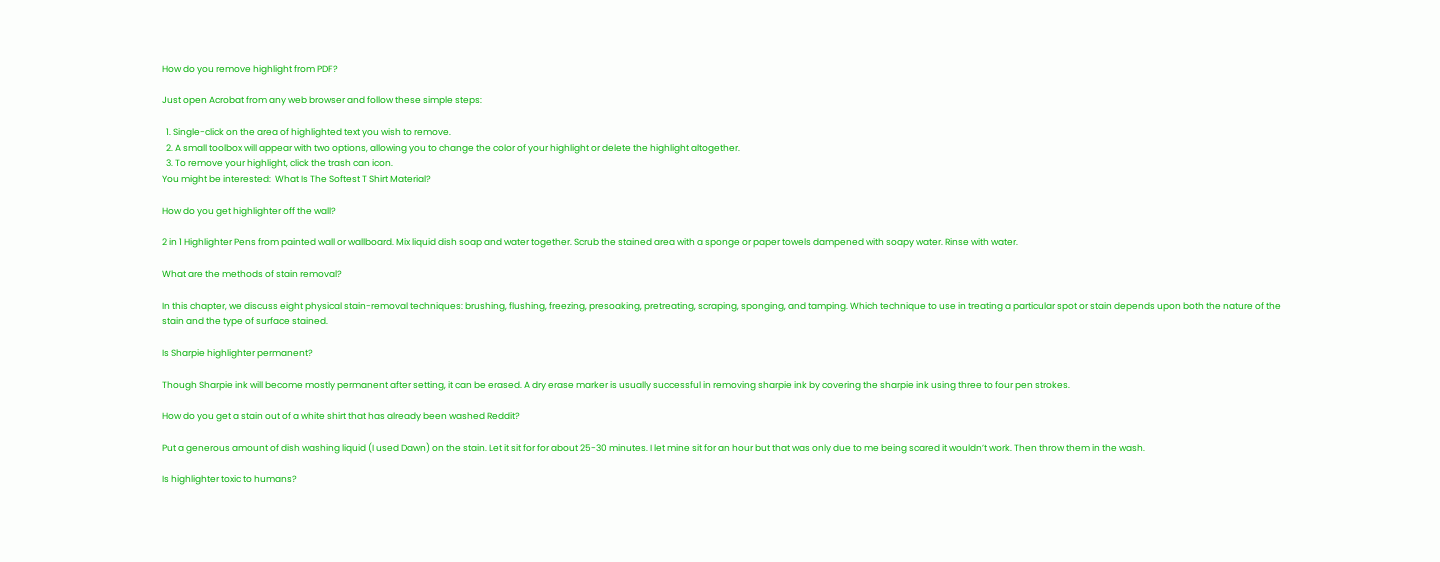How do you remove highlight from PDF?

Just open Acrobat from any web browser and follow these simple steps:

  1. Single-click on the area of highlighted text you wish to remove.
  2. A small toolbox will appear with two options, allowing you to change the color of your highlight or delete the highlight altogether.
  3. To remove your highlight, click the trash can icon.
You might be interested:  What Is The Softest T Shirt Material?

How do you get highlighter off the wall?

2 in 1 Highlighter Pens from painted wall or wallboard. Mix liquid dish soap and water together. Scrub the stained area with a sponge or paper towels dampened with soapy water. Rinse with water.

What are the methods of stain removal?

In this chapter, we discuss eight physical stain-removal techniques: brushing, flushing, freezing, presoaking, pretreating, scraping, sponging, and tamping. Which technique to use in treating a particular spot or stain depends upon both the nature of the stain and the type of surface stained.

Is Sharpie highlighter permanent?

Though Sharpie ink will become mostly permanent after setting, it can be erased. A dry erase marker is usually successful in removing sharpie ink by covering the sharpie ink using three to four pen strokes.

How do you get a stain out of a white shirt that has already been washed Reddit?

Put a generous amount of dish washing liquid (I used Dawn) on the stain. Let it sit for for about 25-30 minutes. I let mine sit for an hour but that was only due to me being scared it wouldn’t work. Then throw them in the wash.

Is highlighter toxic to humans?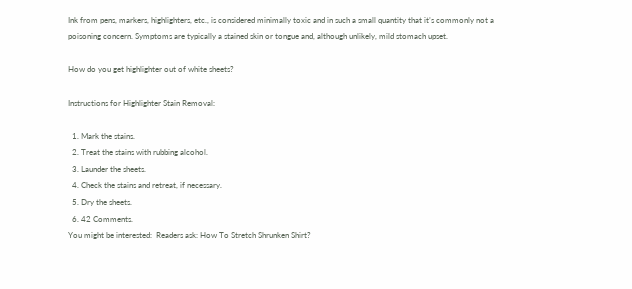Ink from pens, markers, highlighters, etc., is considered minimally toxic and in such a small quantity that it’s commonly not a poisoning concern. Symptoms are typically a stained skin or tongue and, although unlikely, mild stomach upset.

How do you get highlighter out of white sheets?

Instructions for Highlighter Stain Removal:

  1. Mark the stains.
  2. Treat the stains with rubbing alcohol.
  3. Launder the sheets.
  4. Check the stains and retreat, if necessary.
  5. Dry the sheets.
  6. 42 Comments.
You might be interested:  Readers ask: How To Stretch Shrunken Shirt?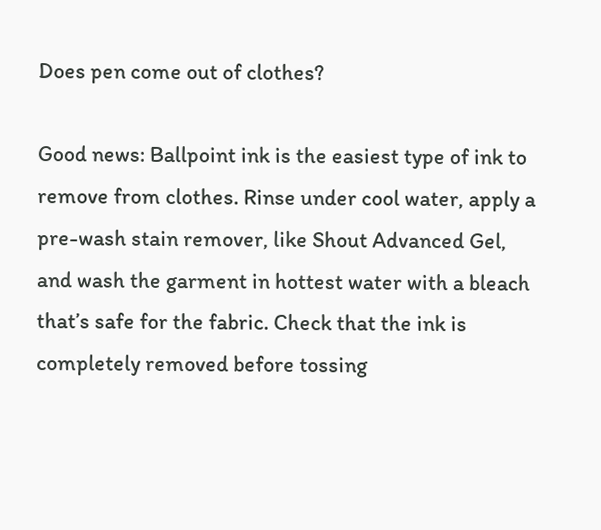Does pen come out of clothes?

Good news: Ballpoint ink is the easiest type of ink to remove from clothes. Rinse under cool water, apply a pre-wash stain remover, like Shout Advanced Gel, and wash the garment in hottest water with a bleach that’s safe for the fabric. Check that the ink is completely removed before tossing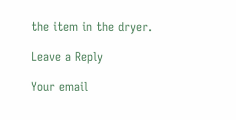the item in the dryer.

Leave a Reply

Your email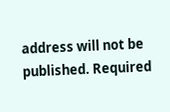address will not be published. Required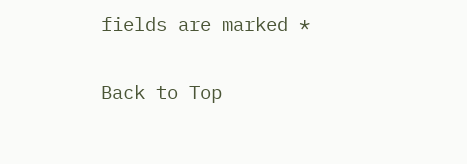fields are marked *

Back to Top